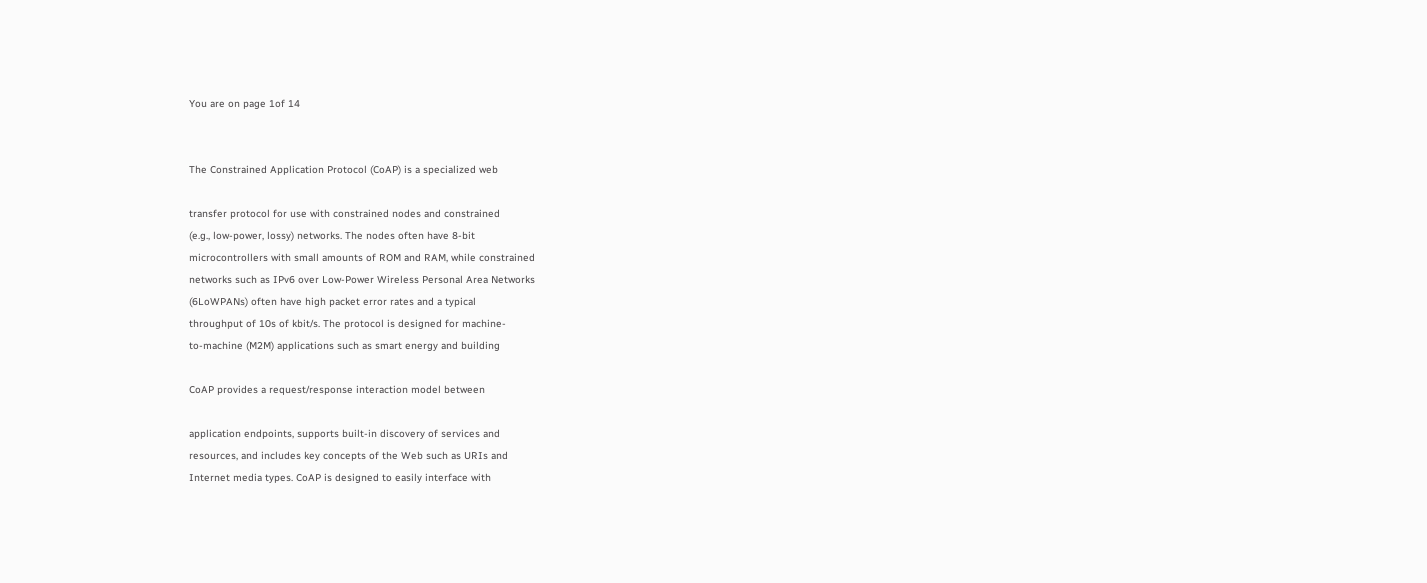You are on page 1of 14


The Constrained Application Protocol (CoAP) is a specialized web

transfer protocol for use with constrained nodes and constrained
(e.g., low-power, lossy) networks. The nodes often have 8-bit
microcontrollers with small amounts of ROM and RAM, while constrained
networks such as IPv6 over Low-Power Wireless Personal Area Networks
(6LoWPANs) often have high packet error rates and a typical
throughput of 10s of kbit/s. The protocol is designed for machine-
to-machine (M2M) applications such as smart energy and building

CoAP provides a request/response interaction model between

application endpoints, supports built-in discovery of services and
resources, and includes key concepts of the Web such as URIs and
Internet media types. CoAP is designed to easily interface with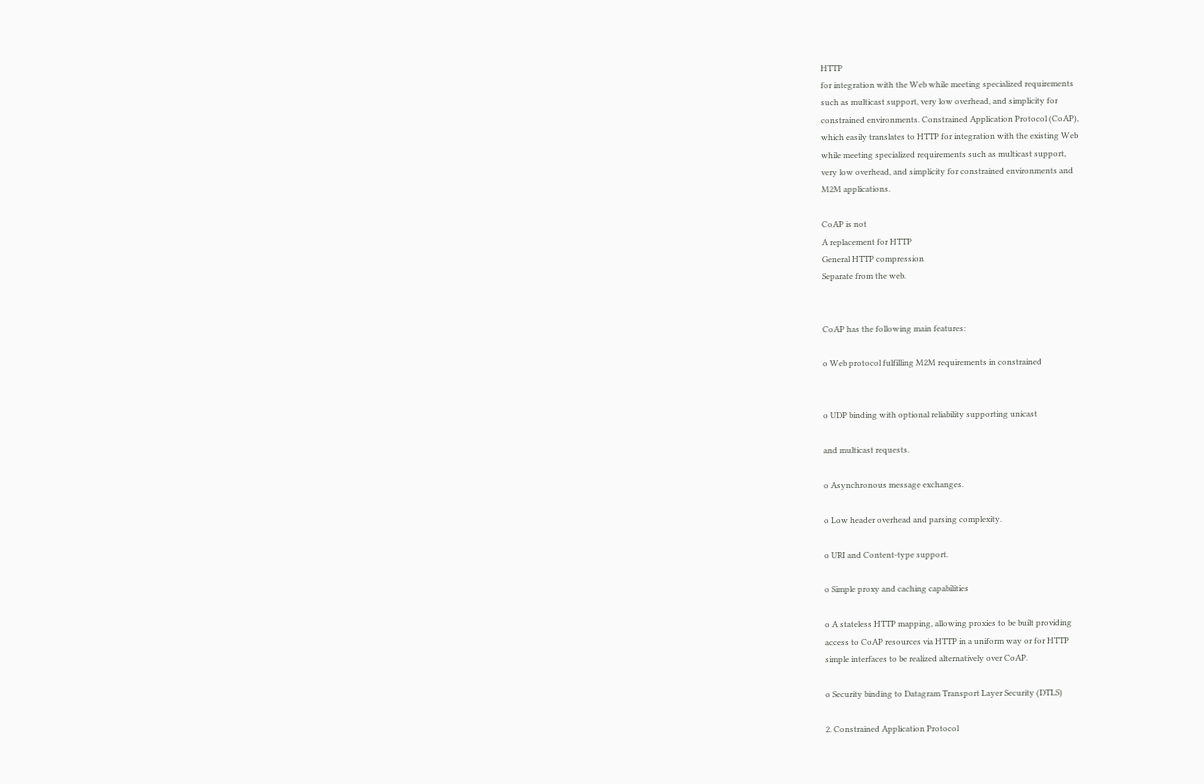HTTP
for integration with the Web while meeting specialized requirements
such as multicast support, very low overhead, and simplicity for
constrained environments. Constrained Application Protocol (CoAP),
which easily translates to HTTP for integration with the existing Web
while meeting specialized requirements such as multicast support,
very low overhead, and simplicity for constrained environments and
M2M applications.

CoAP is not
A replacement for HTTP
General HTTP compression
Separate from the web.


CoAP has the following main features:

o Web protocol fulfilling M2M requirements in constrained


o UDP binding with optional reliability supporting unicast

and multicast requests.

o Asynchronous message exchanges.

o Low header overhead and parsing complexity.

o URI and Content-type support.

o Simple proxy and caching capabilities

o A stateless HTTP mapping, allowing proxies to be built providing
access to CoAP resources via HTTP in a uniform way or for HTTP
simple interfaces to be realized alternatively over CoAP.

o Security binding to Datagram Transport Layer Security (DTLS)

2. Constrained Application Protocol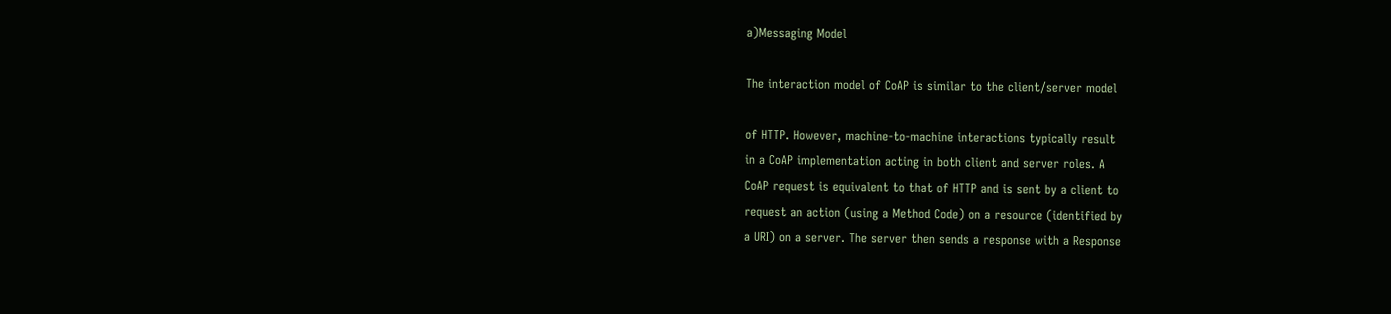a)Messaging Model

The interaction model of CoAP is similar to the client/server model

of HTTP. However, machine-to-machine interactions typically result
in a CoAP implementation acting in both client and server roles. A
CoAP request is equivalent to that of HTTP and is sent by a client to
request an action (using a Method Code) on a resource (identified by
a URI) on a server. The server then sends a response with a Response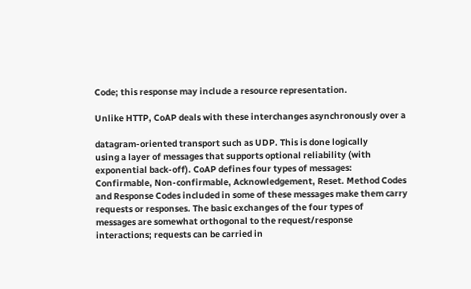Code; this response may include a resource representation.

Unlike HTTP, CoAP deals with these interchanges asynchronously over a

datagram-oriented transport such as UDP. This is done logically
using a layer of messages that supports optional reliability (with
exponential back-off). CoAP defines four types of messages:
Confirmable, Non-confirmable, Acknowledgement, Reset. Method Codes
and Response Codes included in some of these messages make them carry
requests or responses. The basic exchanges of the four types of
messages are somewhat orthogonal to the request/response
interactions; requests can be carried in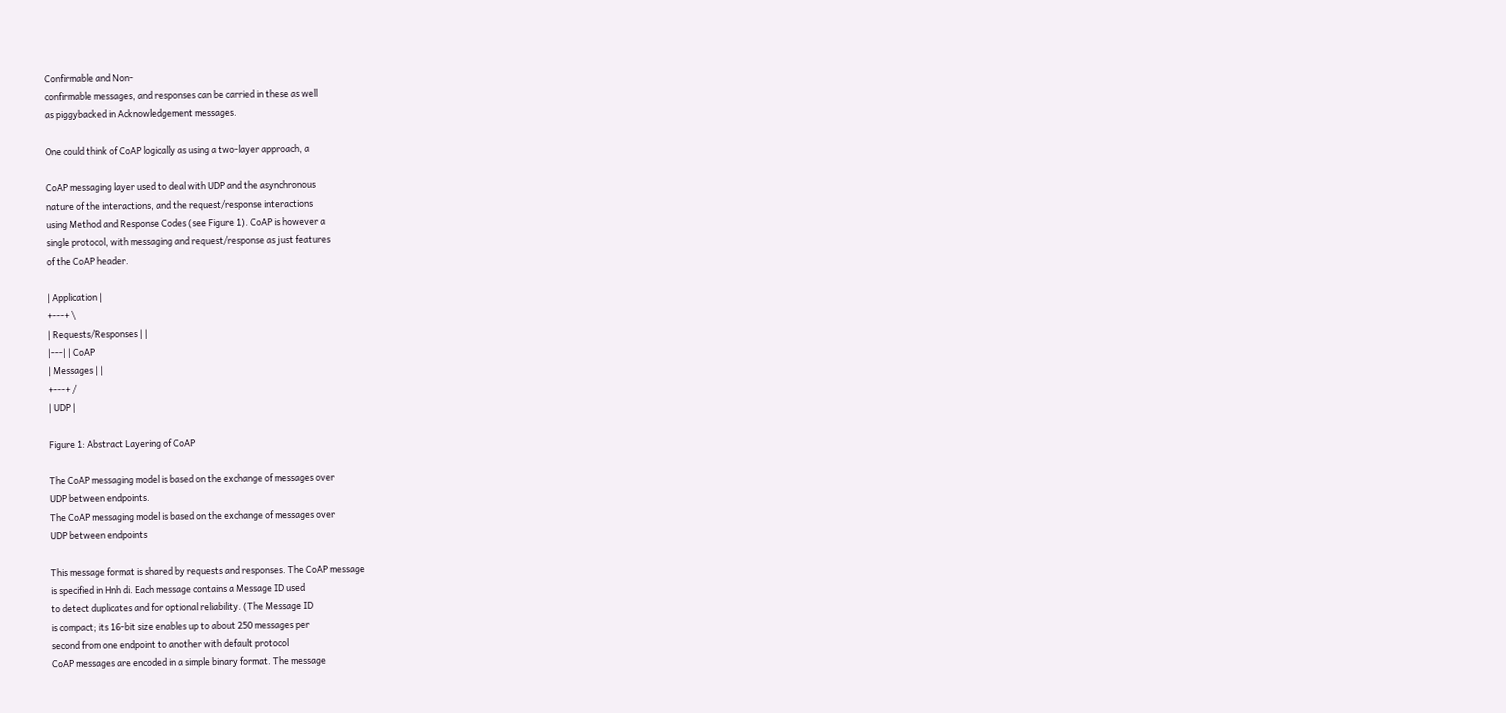Confirmable and Non-
confirmable messages, and responses can be carried in these as well
as piggybacked in Acknowledgement messages.

One could think of CoAP logically as using a two-layer approach, a

CoAP messaging layer used to deal with UDP and the asynchronous
nature of the interactions, and the request/response interactions
using Method and Response Codes (see Figure 1). CoAP is however a
single protocol, with messaging and request/response as just features
of the CoAP header.

| Application |
+---+ \
| Requests/Responses | |
|---| | CoAP
| Messages | |
+---+ /
| UDP |

Figure 1: Abstract Layering of CoAP

The CoAP messaging model is based on the exchange of messages over
UDP between endpoints.
The CoAP messaging model is based on the exchange of messages over
UDP between endpoints

This message format is shared by requests and responses. The CoAP message
is specified in Hnh di. Each message contains a Message ID used
to detect duplicates and for optional reliability. (The Message ID
is compact; its 16-bit size enables up to about 250 messages per
second from one endpoint to another with default protocol
CoAP messages are encoded in a simple binary format. The message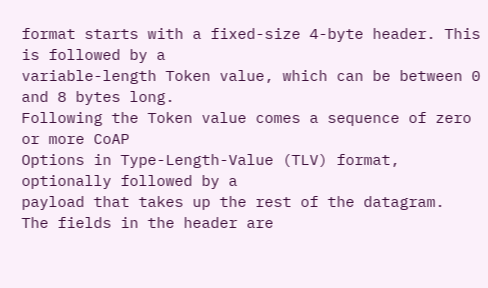format starts with a fixed-size 4-byte header. This is followed by a
variable-length Token value, which can be between 0 and 8 bytes long.
Following the Token value comes a sequence of zero or more CoAP
Options in Type-Length-Value (TLV) format, optionally followed by a
payload that takes up the rest of the datagram.
The fields in the header are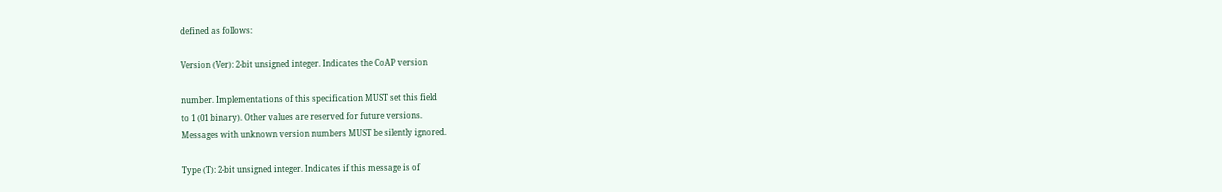defined as follows:

Version (Ver): 2-bit unsigned integer. Indicates the CoAP version

number. Implementations of this specification MUST set this field
to 1 (01 binary). Other values are reserved for future versions.
Messages with unknown version numbers MUST be silently ignored.

Type (T): 2-bit unsigned integer. Indicates if this message is of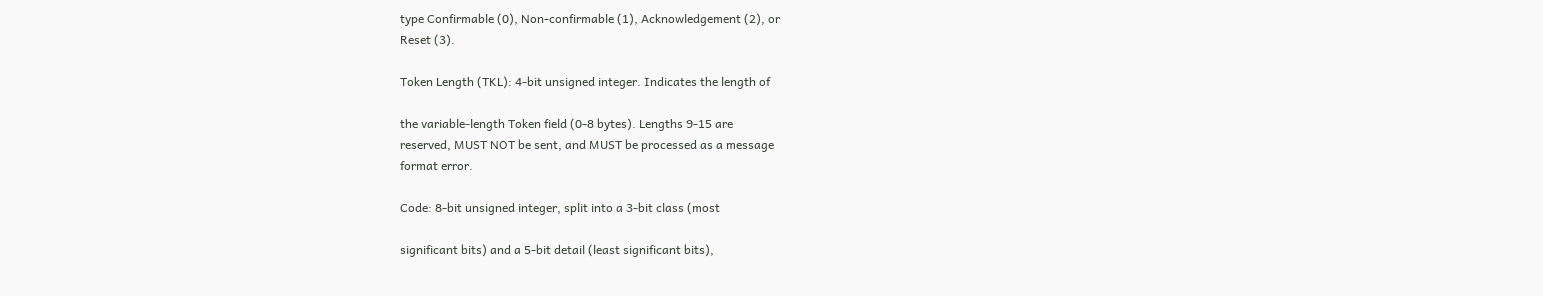type Confirmable (0), Non-confirmable (1), Acknowledgement (2), or
Reset (3).

Token Length (TKL): 4-bit unsigned integer. Indicates the length of

the variable-length Token field (0-8 bytes). Lengths 9-15 are
reserved, MUST NOT be sent, and MUST be processed as a message
format error.

Code: 8-bit unsigned integer, split into a 3-bit class (most

significant bits) and a 5-bit detail (least significant bits),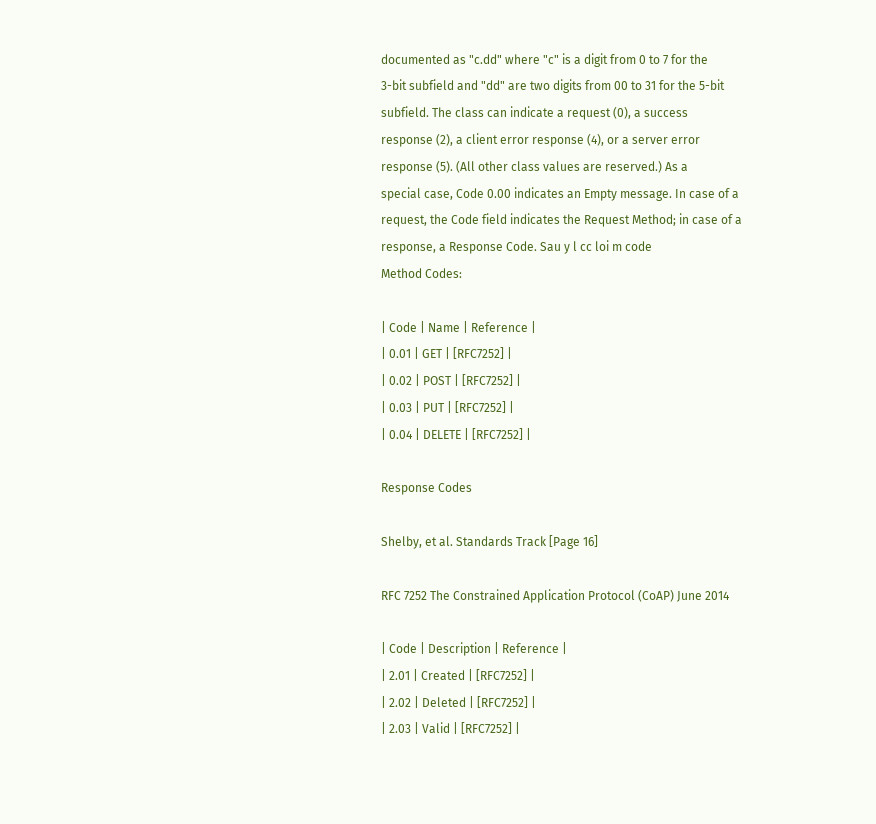documented as "c.dd" where "c" is a digit from 0 to 7 for the
3-bit subfield and "dd" are two digits from 00 to 31 for the 5-bit
subfield. The class can indicate a request (0), a success
response (2), a client error response (4), or a server error
response (5). (All other class values are reserved.) As a
special case, Code 0.00 indicates an Empty message. In case of a
request, the Code field indicates the Request Method; in case of a
response, a Response Code. Sau y l cc loi m code
Method Codes:

| Code | Name | Reference |
| 0.01 | GET | [RFC7252] |
| 0.02 | POST | [RFC7252] |
| 0.03 | PUT | [RFC7252] |
| 0.04 | DELETE | [RFC7252] |

Response Codes

Shelby, et al. Standards Track [Page 16]

RFC 7252 The Constrained Application Protocol (CoAP) June 2014

| Code | Description | Reference |
| 2.01 | Created | [RFC7252] |
| 2.02 | Deleted | [RFC7252] |
| 2.03 | Valid | [RFC7252] |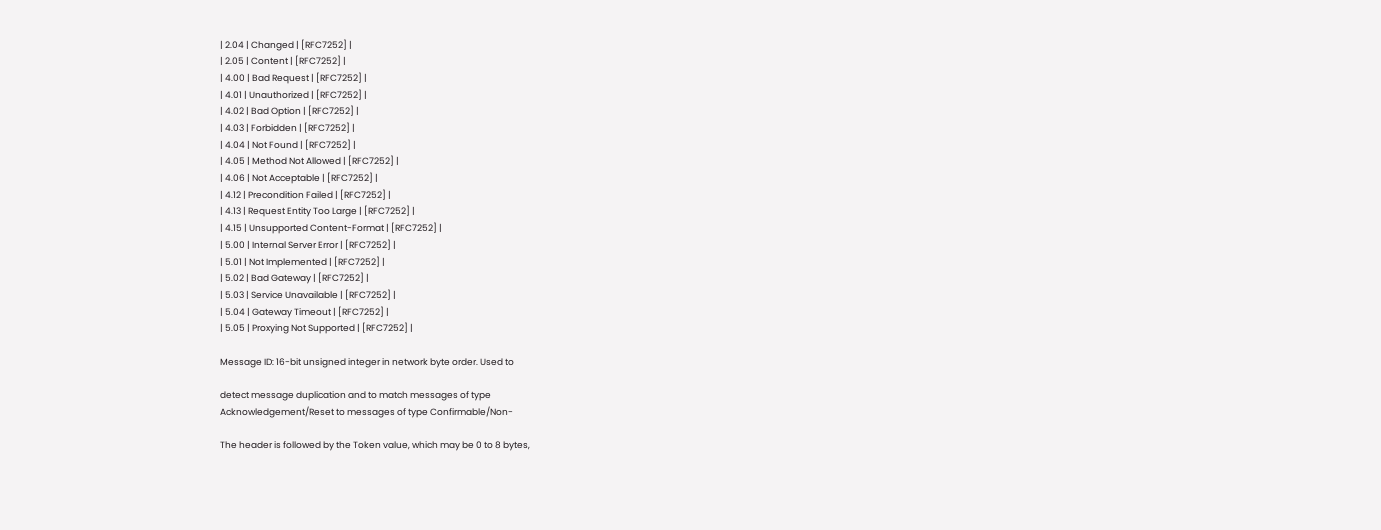| 2.04 | Changed | [RFC7252] |
| 2.05 | Content | [RFC7252] |
| 4.00 | Bad Request | [RFC7252] |
| 4.01 | Unauthorized | [RFC7252] |
| 4.02 | Bad Option | [RFC7252] |
| 4.03 | Forbidden | [RFC7252] |
| 4.04 | Not Found | [RFC7252] |
| 4.05 | Method Not Allowed | [RFC7252] |
| 4.06 | Not Acceptable | [RFC7252] |
| 4.12 | Precondition Failed | [RFC7252] |
| 4.13 | Request Entity Too Large | [RFC7252] |
| 4.15 | Unsupported Content-Format | [RFC7252] |
| 5.00 | Internal Server Error | [RFC7252] |
| 5.01 | Not Implemented | [RFC7252] |
| 5.02 | Bad Gateway | [RFC7252] |
| 5.03 | Service Unavailable | [RFC7252] |
| 5.04 | Gateway Timeout | [RFC7252] |
| 5.05 | Proxying Not Supported | [RFC7252] |

Message ID: 16-bit unsigned integer in network byte order. Used to

detect message duplication and to match messages of type
Acknowledgement/Reset to messages of type Confirmable/Non-

The header is followed by the Token value, which may be 0 to 8 bytes,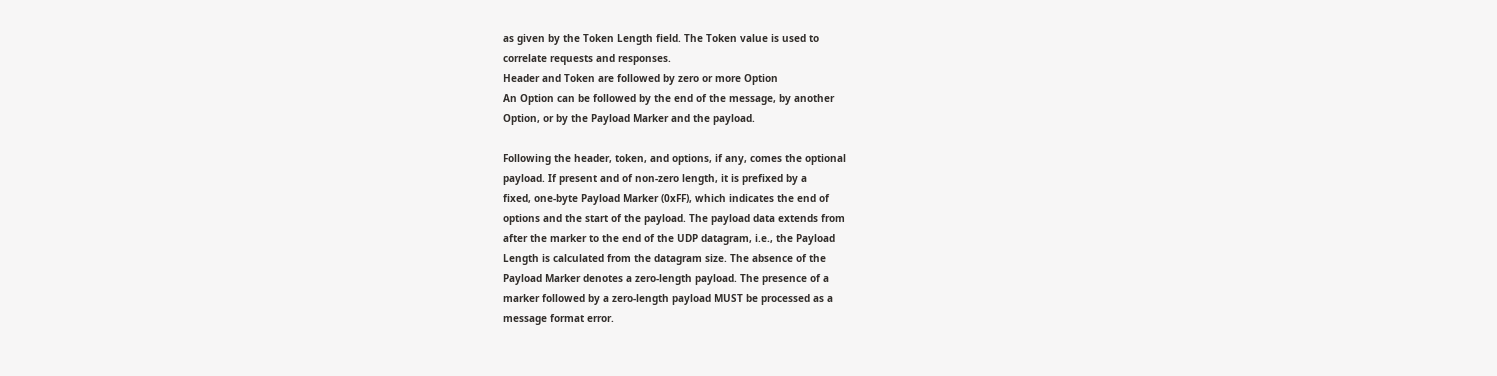as given by the Token Length field. The Token value is used to
correlate requests and responses.
Header and Token are followed by zero or more Option
An Option can be followed by the end of the message, by another
Option, or by the Payload Marker and the payload.

Following the header, token, and options, if any, comes the optional
payload. If present and of non-zero length, it is prefixed by a
fixed, one-byte Payload Marker (0xFF), which indicates the end of
options and the start of the payload. The payload data extends from
after the marker to the end of the UDP datagram, i.e., the Payload
Length is calculated from the datagram size. The absence of the
Payload Marker denotes a zero-length payload. The presence of a
marker followed by a zero-length payload MUST be processed as a
message format error.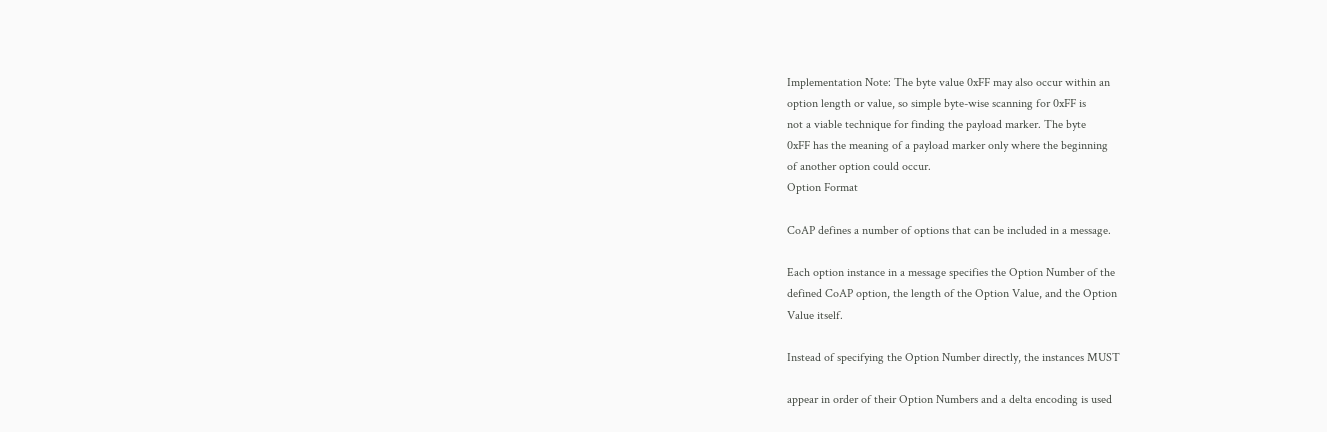Implementation Note: The byte value 0xFF may also occur within an
option length or value, so simple byte-wise scanning for 0xFF is
not a viable technique for finding the payload marker. The byte
0xFF has the meaning of a payload marker only where the beginning
of another option could occur.
Option Format

CoAP defines a number of options that can be included in a message.

Each option instance in a message specifies the Option Number of the
defined CoAP option, the length of the Option Value, and the Option
Value itself.

Instead of specifying the Option Number directly, the instances MUST

appear in order of their Option Numbers and a delta encoding is used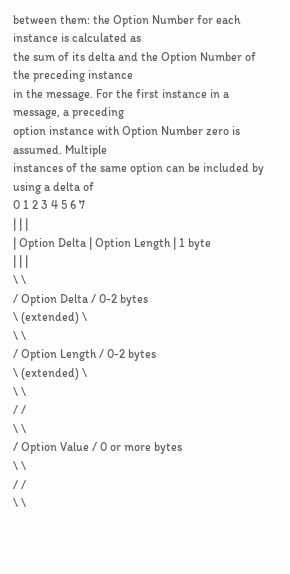between them: the Option Number for each instance is calculated as
the sum of its delta and the Option Number of the preceding instance
in the message. For the first instance in a message, a preceding
option instance with Option Number zero is assumed. Multiple
instances of the same option can be included by using a delta of
0 1 2 3 4 5 6 7
| | |
| Option Delta | Option Length | 1 byte
| | |
\ \
/ Option Delta / 0-2 bytes
\ (extended) \
\ \
/ Option Length / 0-2 bytes
\ (extended) \
\ \
/ /
\ \
/ Option Value / 0 or more bytes
\ \
/ /
\ \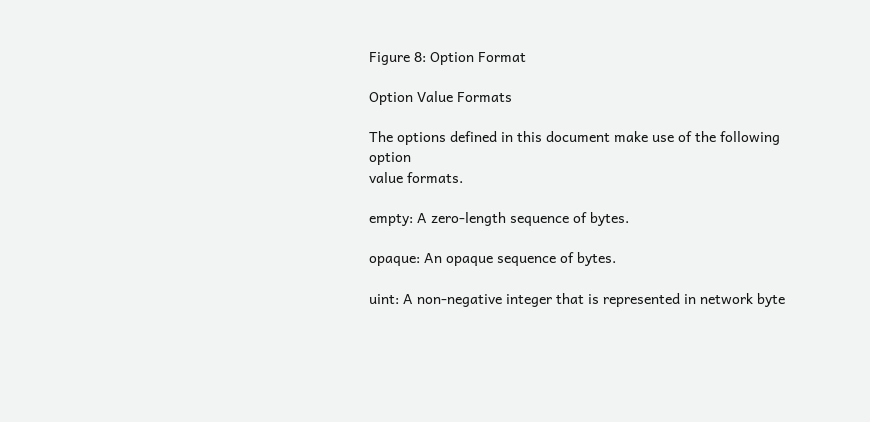Figure 8: Option Format

Option Value Formats

The options defined in this document make use of the following option
value formats.

empty: A zero-length sequence of bytes.

opaque: An opaque sequence of bytes.

uint: A non-negative integer that is represented in network byte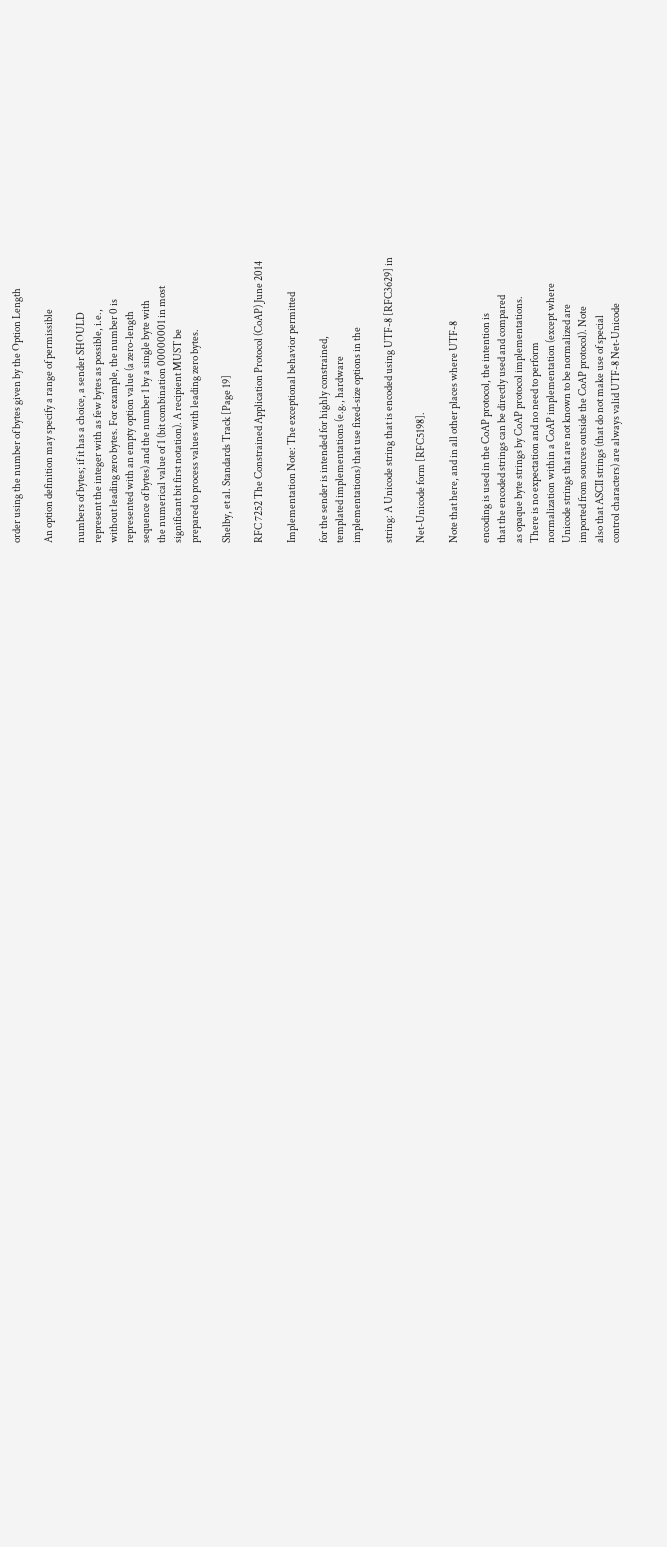order using the number of bytes given by the Option Length

An option definition may specify a range of permissible

numbers of bytes; if it has a choice, a sender SHOULD
represent the integer with as few bytes as possible, i.e.,
without leading zero bytes. For example, the number 0 is
represented with an empty option value (a zero-length
sequence of bytes) and the number 1 by a single byte with
the numerical value of 1 (bit combination 00000001 in most
significant bit first notation). A recipient MUST be
prepared to process values with leading zero bytes.

Shelby, et al. Standards Track [Page 19]

RFC 7252 The Constrained Application Protocol (CoAP) June 2014

Implementation Note: The exceptional behavior permitted

for the sender is intended for highly constrained,
templated implementations (e.g., hardware
implementations) that use fixed-size options in the

string: A Unicode string that is encoded using UTF-8 [RFC3629] in

Net-Unicode form [RFC5198].

Note that here, and in all other places where UTF-8

encoding is used in the CoAP protocol, the intention is
that the encoded strings can be directly used and compared
as opaque byte strings by CoAP protocol implementations.
There is no expectation and no need to perform
normalization within a CoAP implementation (except where
Unicode strings that are not known to be normalized are
imported from sources outside the CoAP protocol). Note
also that ASCII strings (that do not make use of special
control characters) are always valid UTF-8 Net-Unicode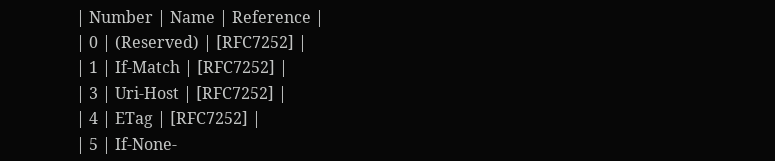| Number | Name | Reference |
| 0 | (Reserved) | [RFC7252] |
| 1 | If-Match | [RFC7252] |
| 3 | Uri-Host | [RFC7252] |
| 4 | ETag | [RFC7252] |
| 5 | If-None-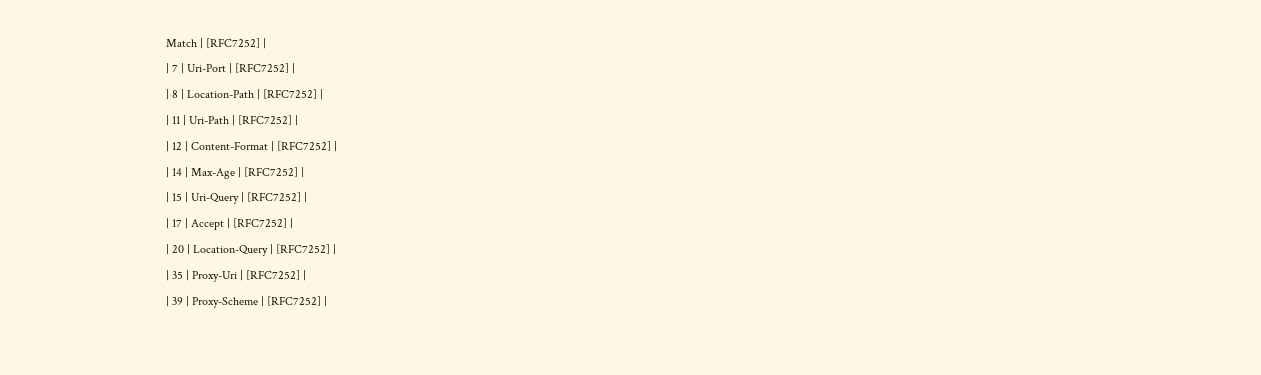Match | [RFC7252] |
| 7 | Uri-Port | [RFC7252] |
| 8 | Location-Path | [RFC7252] |
| 11 | Uri-Path | [RFC7252] |
| 12 | Content-Format | [RFC7252] |
| 14 | Max-Age | [RFC7252] |
| 15 | Uri-Query | [RFC7252] |
| 17 | Accept | [RFC7252] |
| 20 | Location-Query | [RFC7252] |
| 35 | Proxy-Uri | [RFC7252] |
| 39 | Proxy-Scheme | [RFC7252] |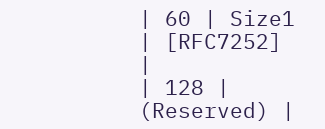| 60 | Size1 | [RFC7252] |
| 128 | (Reserved) |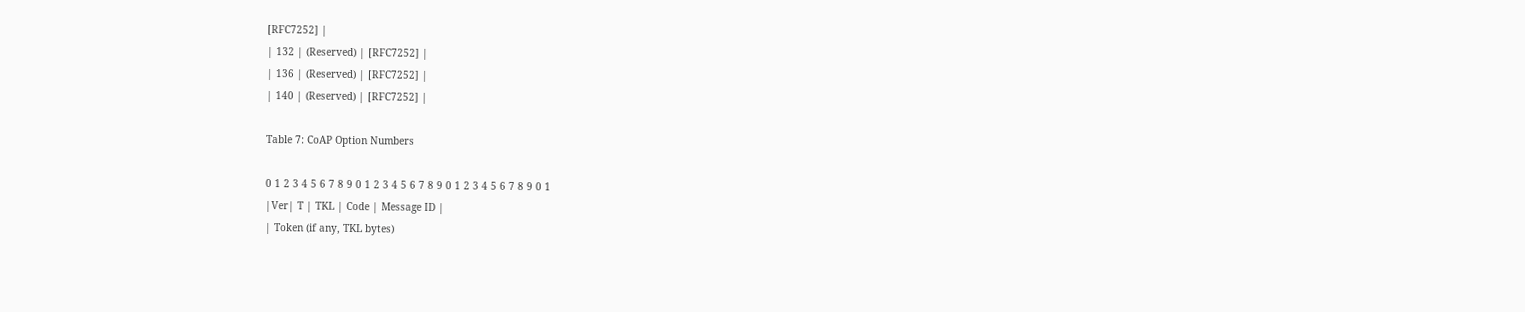[RFC7252] |
| 132 | (Reserved) | [RFC7252] |
| 136 | (Reserved) | [RFC7252] |
| 140 | (Reserved) | [RFC7252] |

Table 7: CoAP Option Numbers

0 1 2 3 4 5 6 7 8 9 0 1 2 3 4 5 6 7 8 9 0 1 2 3 4 5 6 7 8 9 0 1
|Ver| T | TKL | Code | Message ID |
| Token (if any, TKL bytes)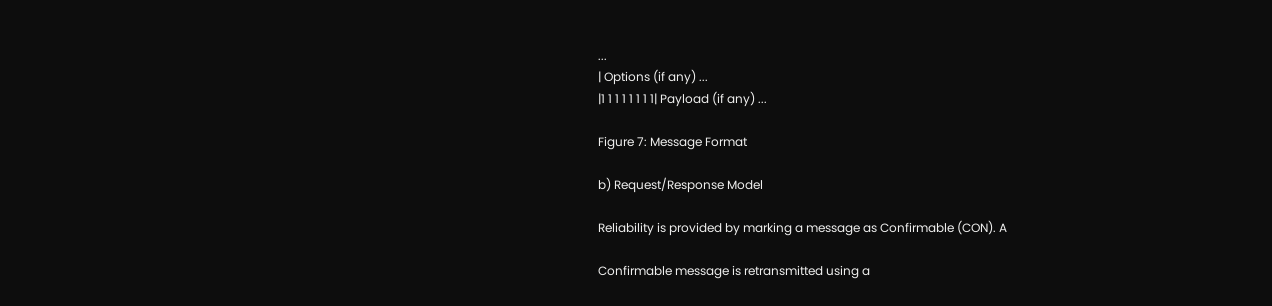...
| Options (if any) ...
|1 1 1 1 1 1 1 1| Payload (if any) ...

Figure 7: Message Format

b) Request/Response Model

Reliability is provided by marking a message as Confirmable (CON). A

Confirmable message is retransmitted using a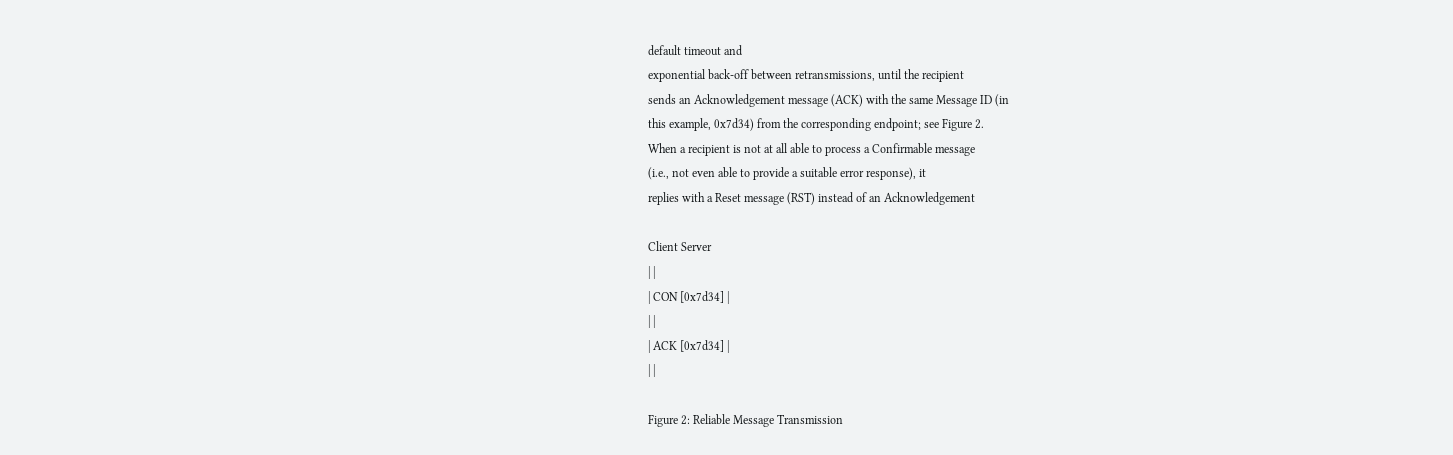default timeout and
exponential back-off between retransmissions, until the recipient
sends an Acknowledgement message (ACK) with the same Message ID (in
this example, 0x7d34) from the corresponding endpoint; see Figure 2.
When a recipient is not at all able to process a Confirmable message
(i.e., not even able to provide a suitable error response), it
replies with a Reset message (RST) instead of an Acknowledgement

Client Server
| |
| CON [0x7d34] |
| |
| ACK [0x7d34] |
| |

Figure 2: Reliable Message Transmission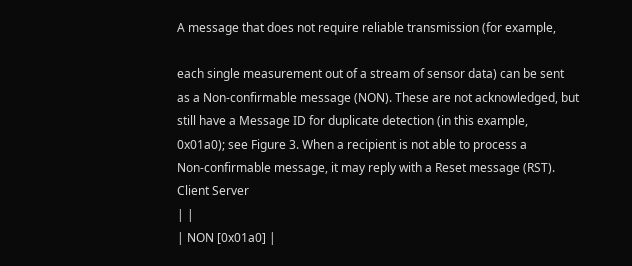A message that does not require reliable transmission (for example,

each single measurement out of a stream of sensor data) can be sent
as a Non-confirmable message (NON). These are not acknowledged, but
still have a Message ID for duplicate detection (in this example,
0x01a0); see Figure 3. When a recipient is not able to process a
Non-confirmable message, it may reply with a Reset message (RST).
Client Server
| |
| NON [0x01a0] |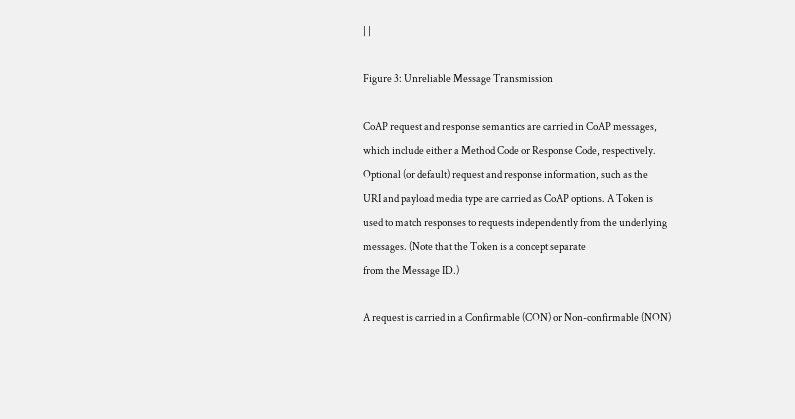| |

Figure 3: Unreliable Message Transmission

CoAP request and response semantics are carried in CoAP messages,
which include either a Method Code or Response Code, respectively.
Optional (or default) request and response information, such as the
URI and payload media type are carried as CoAP options. A Token is
used to match responses to requests independently from the underlying
messages. (Note that the Token is a concept separate
from the Message ID.)

A request is carried in a Confirmable (CON) or Non-confirmable (NON)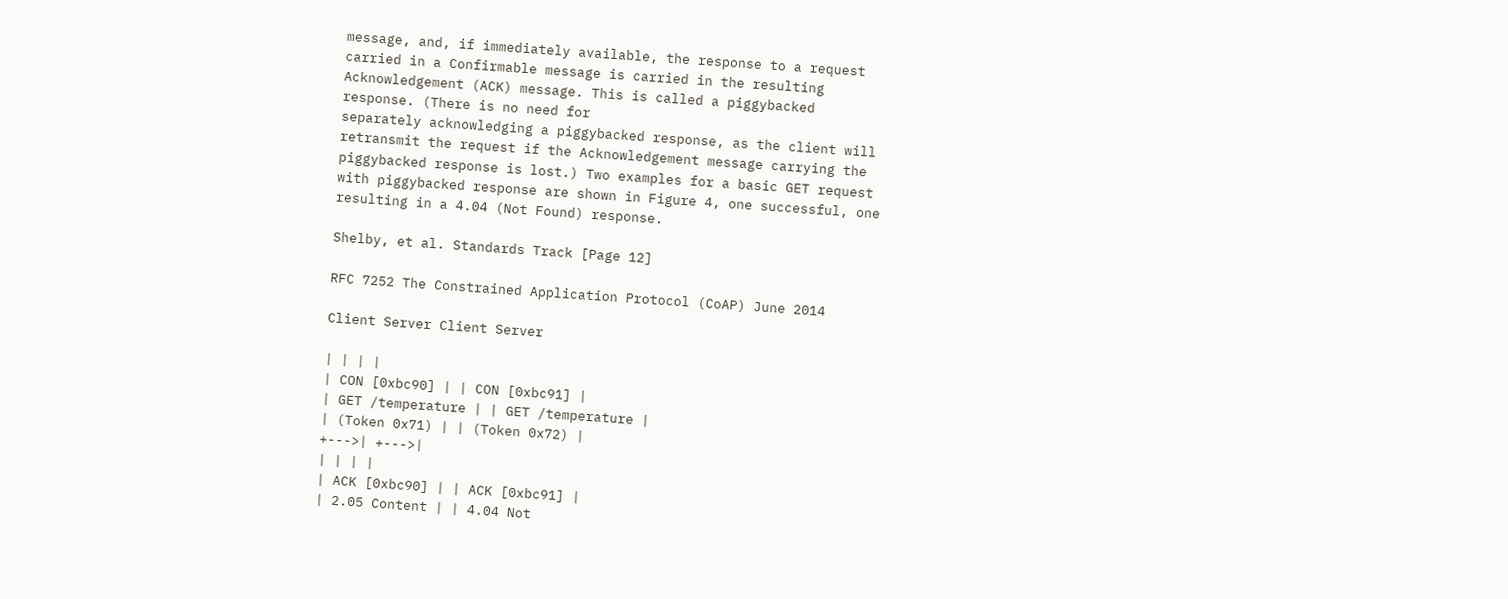message, and, if immediately available, the response to a request
carried in a Confirmable message is carried in the resulting
Acknowledgement (ACK) message. This is called a piggybacked
response. (There is no need for
separately acknowledging a piggybacked response, as the client will
retransmit the request if the Acknowledgement message carrying the
piggybacked response is lost.) Two examples for a basic GET request
with piggybacked response are shown in Figure 4, one successful, one
resulting in a 4.04 (Not Found) response.

Shelby, et al. Standards Track [Page 12]

RFC 7252 The Constrained Application Protocol (CoAP) June 2014

Client Server Client Server

| | | |
| CON [0xbc90] | | CON [0xbc91] |
| GET /temperature | | GET /temperature |
| (Token 0x71) | | (Token 0x72) |
+--->| +--->|
| | | |
| ACK [0xbc90] | | ACK [0xbc91] |
| 2.05 Content | | 4.04 Not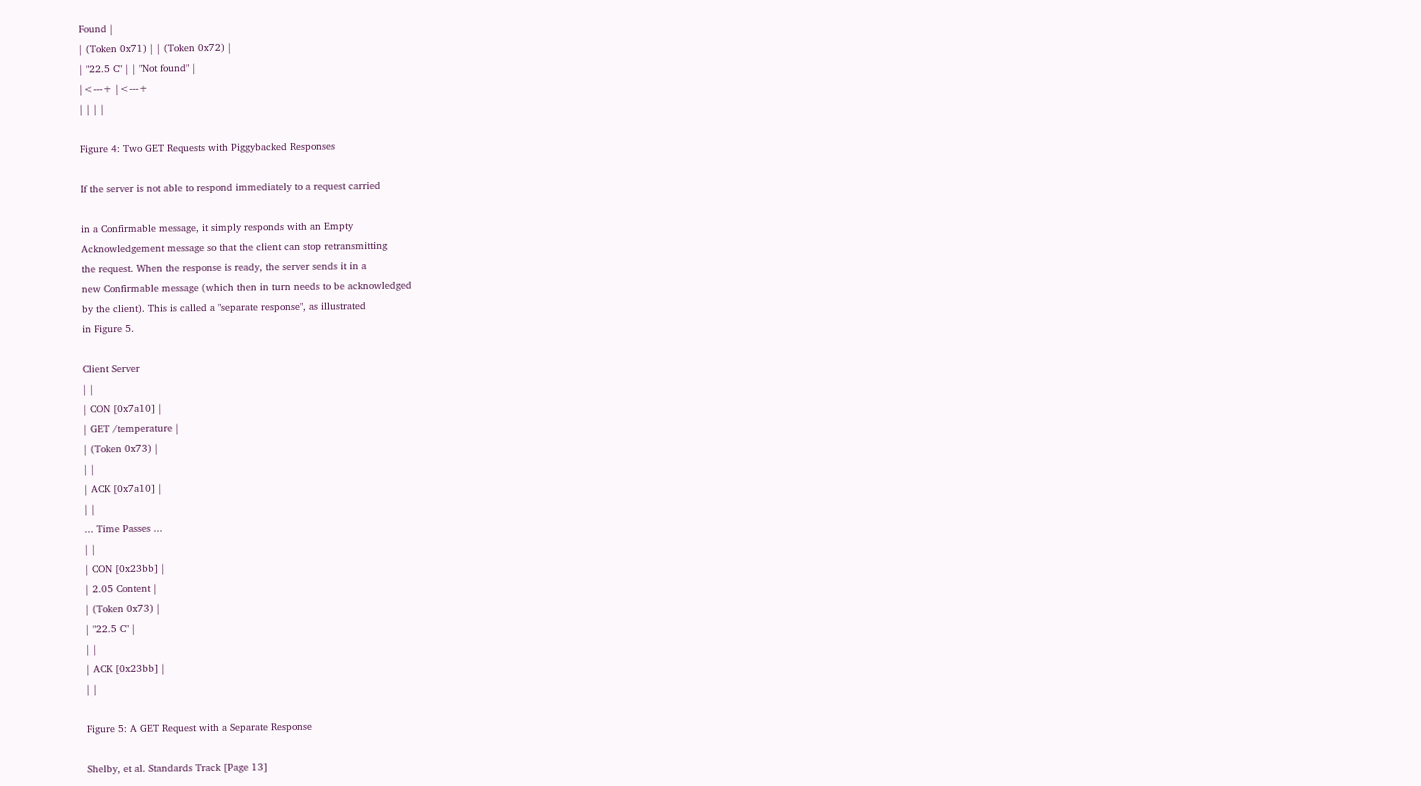Found |
| (Token 0x71) | | (Token 0x72) |
| "22.5 C" | | "Not found" |
|<---+ |<---+
| | | |

Figure 4: Two GET Requests with Piggybacked Responses

If the server is not able to respond immediately to a request carried

in a Confirmable message, it simply responds with an Empty
Acknowledgement message so that the client can stop retransmitting
the request. When the response is ready, the server sends it in a
new Confirmable message (which then in turn needs to be acknowledged
by the client). This is called a "separate response", as illustrated
in Figure 5.

Client Server
| |
| CON [0x7a10] |
| GET /temperature |
| (Token 0x73) |
| |
| ACK [0x7a10] |
| |
... Time Passes ...
| |
| CON [0x23bb] |
| 2.05 Content |
| (Token 0x73) |
| "22.5 C" |
| |
| ACK [0x23bb] |
| |

Figure 5: A GET Request with a Separate Response

Shelby, et al. Standards Track [Page 13]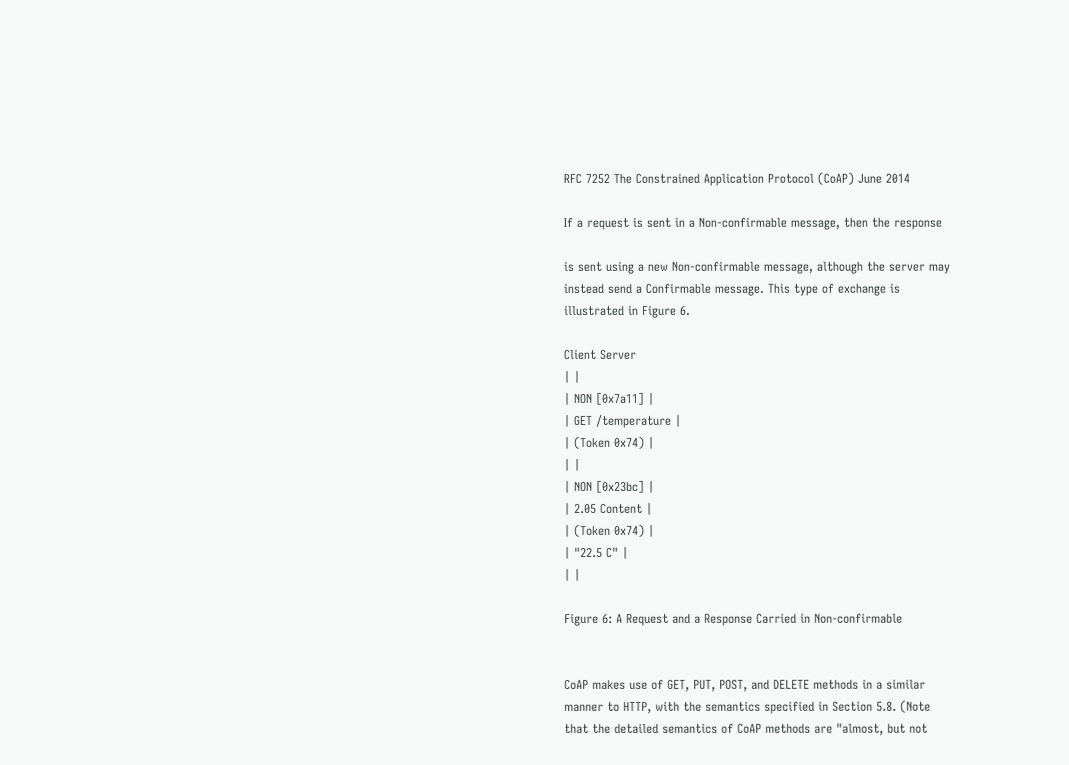RFC 7252 The Constrained Application Protocol (CoAP) June 2014

If a request is sent in a Non-confirmable message, then the response

is sent using a new Non-confirmable message, although the server may
instead send a Confirmable message. This type of exchange is
illustrated in Figure 6.

Client Server
| |
| NON [0x7a11] |
| GET /temperature |
| (Token 0x74) |
| |
| NON [0x23bc] |
| 2.05 Content |
| (Token 0x74) |
| "22.5 C" |
| |

Figure 6: A Request and a Response Carried in Non-confirmable


CoAP makes use of GET, PUT, POST, and DELETE methods in a similar
manner to HTTP, with the semantics specified in Section 5.8. (Note
that the detailed semantics of CoAP methods are "almost, but not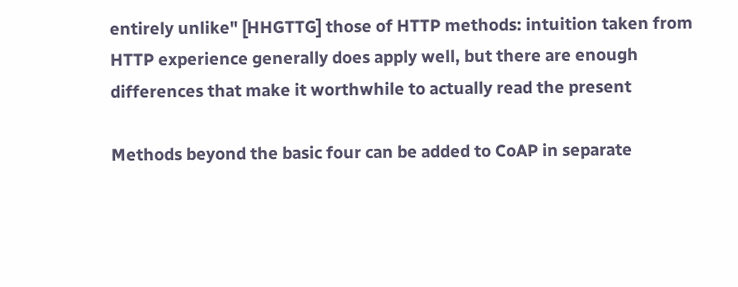entirely unlike" [HHGTTG] those of HTTP methods: intuition taken from
HTTP experience generally does apply well, but there are enough
differences that make it worthwhile to actually read the present

Methods beyond the basic four can be added to CoAP in separate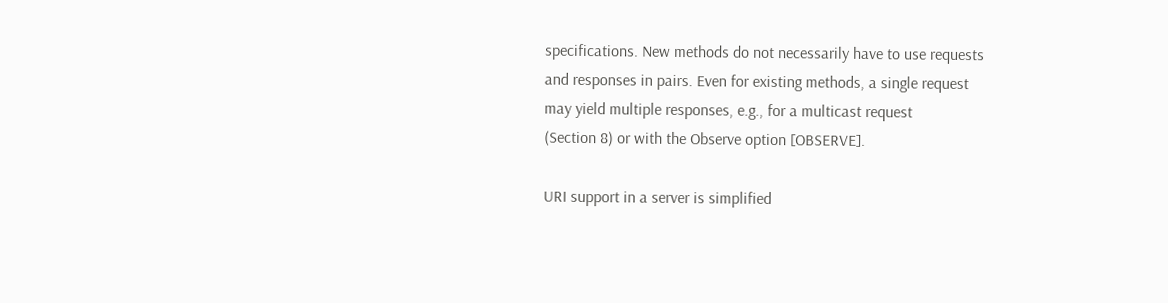specifications. New methods do not necessarily have to use requests
and responses in pairs. Even for existing methods, a single request
may yield multiple responses, e.g., for a multicast request
(Section 8) or with the Observe option [OBSERVE].

URI support in a server is simplified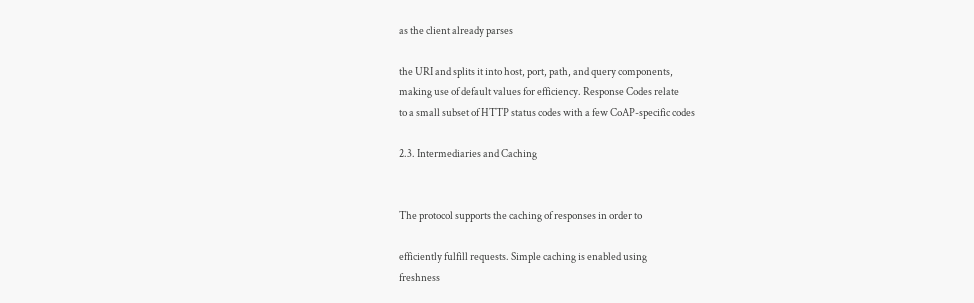as the client already parses

the URI and splits it into host, port, path, and query components,
making use of default values for efficiency. Response Codes relate
to a small subset of HTTP status codes with a few CoAP-specific codes

2.3. Intermediaries and Caching


The protocol supports the caching of responses in order to

efficiently fulfill requests. Simple caching is enabled using
freshness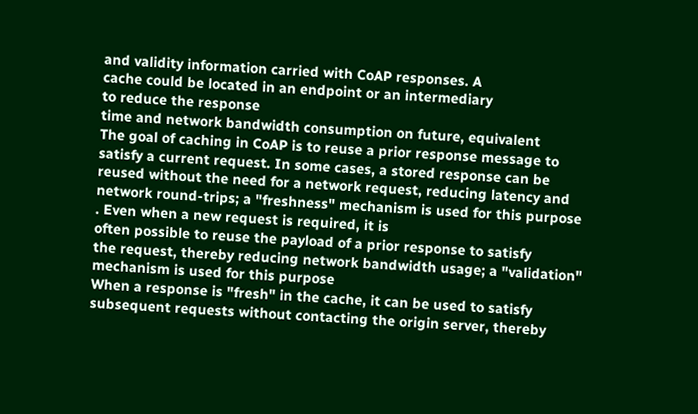and validity information carried with CoAP responses. A
cache could be located in an endpoint or an intermediary
to reduce the response
time and network bandwidth consumption on future, equivalent
The goal of caching in CoAP is to reuse a prior response message to
satisfy a current request. In some cases, a stored response can be
reused without the need for a network request, reducing latency and
network round-trips; a "freshness" mechanism is used for this purpose
. Even when a new request is required, it is
often possible to reuse the payload of a prior response to satisfy
the request, thereby reducing network bandwidth usage; a "validation"
mechanism is used for this purpose
When a response is "fresh" in the cache, it can be used to satisfy
subsequent requests without contacting the origin server, thereby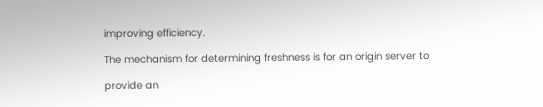improving efficiency.

The mechanism for determining freshness is for an origin server to

provide an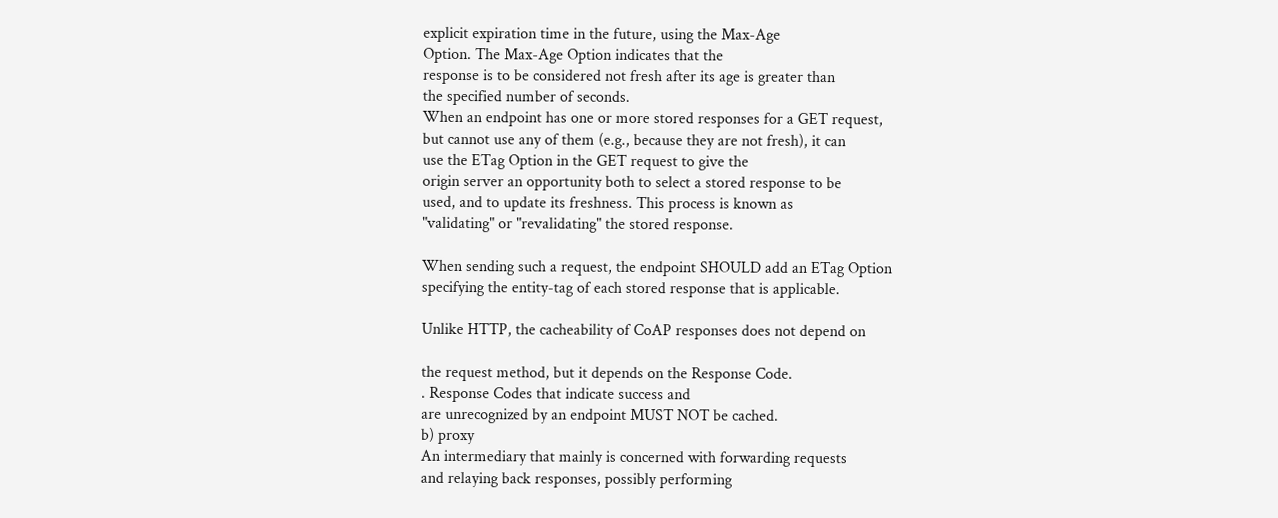explicit expiration time in the future, using the Max-Age
Option. The Max-Age Option indicates that the
response is to be considered not fresh after its age is greater than
the specified number of seconds.
When an endpoint has one or more stored responses for a GET request,
but cannot use any of them (e.g., because they are not fresh), it can
use the ETag Option in the GET request to give the
origin server an opportunity both to select a stored response to be
used, and to update its freshness. This process is known as
"validating" or "revalidating" the stored response.

When sending such a request, the endpoint SHOULD add an ETag Option
specifying the entity-tag of each stored response that is applicable.

Unlike HTTP, the cacheability of CoAP responses does not depend on

the request method, but it depends on the Response Code.
. Response Codes that indicate success and
are unrecognized by an endpoint MUST NOT be cached.
b) proxy
An intermediary that mainly is concerned with forwarding requests
and relaying back responses, possibly performing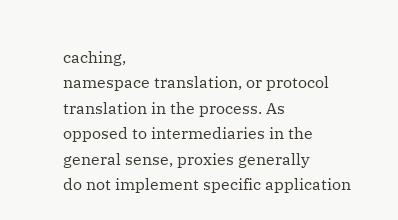caching,
namespace translation, or protocol translation in the process. As
opposed to intermediaries in the general sense, proxies generally
do not implement specific application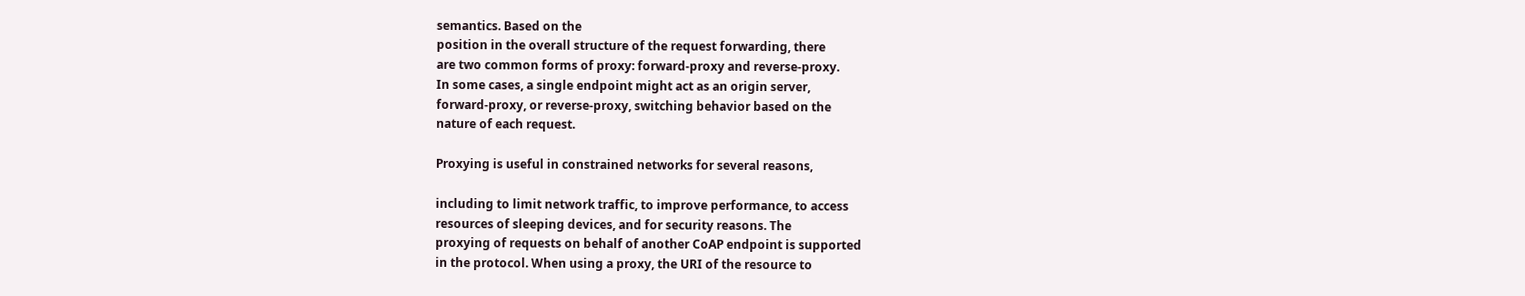semantics. Based on the
position in the overall structure of the request forwarding, there
are two common forms of proxy: forward-proxy and reverse-proxy.
In some cases, a single endpoint might act as an origin server,
forward-proxy, or reverse-proxy, switching behavior based on the
nature of each request.

Proxying is useful in constrained networks for several reasons,

including to limit network traffic, to improve performance, to access
resources of sleeping devices, and for security reasons. The
proxying of requests on behalf of another CoAP endpoint is supported
in the protocol. When using a proxy, the URI of the resource to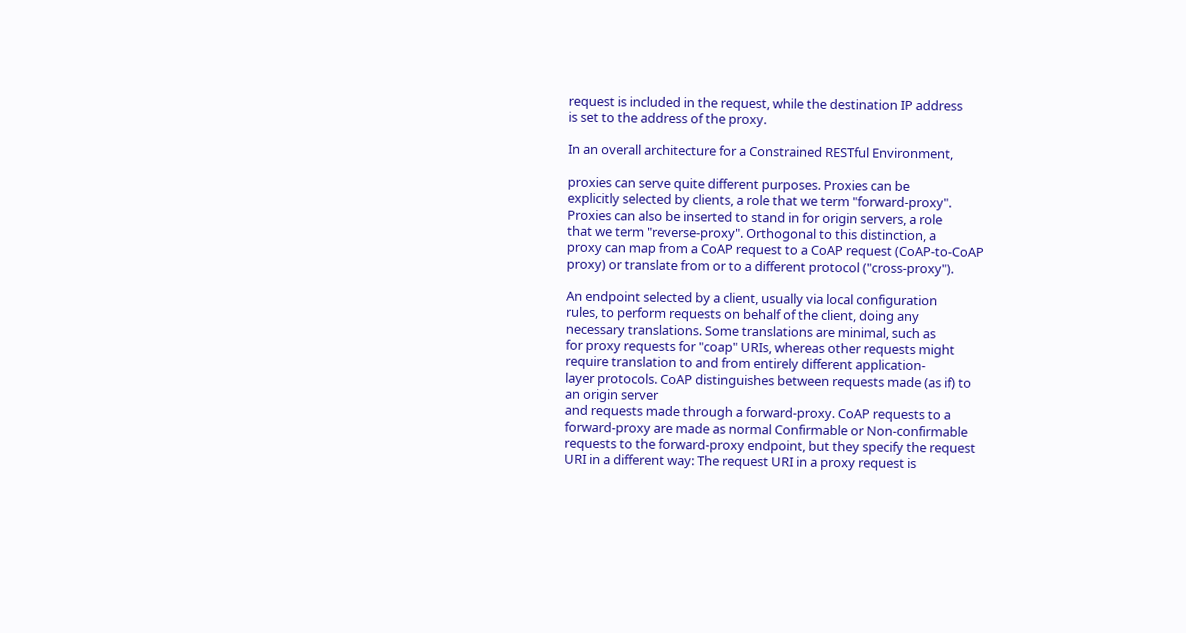request is included in the request, while the destination IP address
is set to the address of the proxy.

In an overall architecture for a Constrained RESTful Environment,

proxies can serve quite different purposes. Proxies can be
explicitly selected by clients, a role that we term "forward-proxy".
Proxies can also be inserted to stand in for origin servers, a role
that we term "reverse-proxy". Orthogonal to this distinction, a
proxy can map from a CoAP request to a CoAP request (CoAP-to-CoAP
proxy) or translate from or to a different protocol ("cross-proxy").

An endpoint selected by a client, usually via local configuration
rules, to perform requests on behalf of the client, doing any
necessary translations. Some translations are minimal, such as
for proxy requests for "coap" URIs, whereas other requests might
require translation to and from entirely different application-
layer protocols. CoAP distinguishes between requests made (as if) to
an origin server
and requests made through a forward-proxy. CoAP requests to a
forward-proxy are made as normal Confirmable or Non-confirmable
requests to the forward-proxy endpoint, but they specify the request
URI in a different way: The request URI in a proxy request is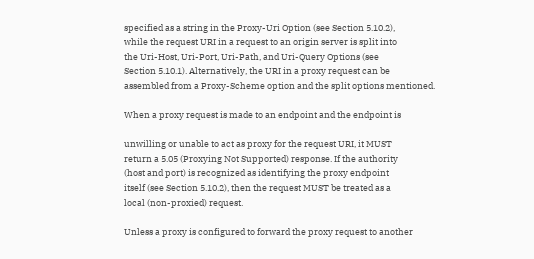specified as a string in the Proxy-Uri Option (see Section 5.10.2),
while the request URI in a request to an origin server is split into
the Uri-Host, Uri-Port, Uri-Path, and Uri-Query Options (see
Section 5.10.1). Alternatively, the URI in a proxy request can be
assembled from a Proxy-Scheme option and the split options mentioned.

When a proxy request is made to an endpoint and the endpoint is

unwilling or unable to act as proxy for the request URI, it MUST
return a 5.05 (Proxying Not Supported) response. If the authority
(host and port) is recognized as identifying the proxy endpoint
itself (see Section 5.10.2), then the request MUST be treated as a
local (non-proxied) request.

Unless a proxy is configured to forward the proxy request to another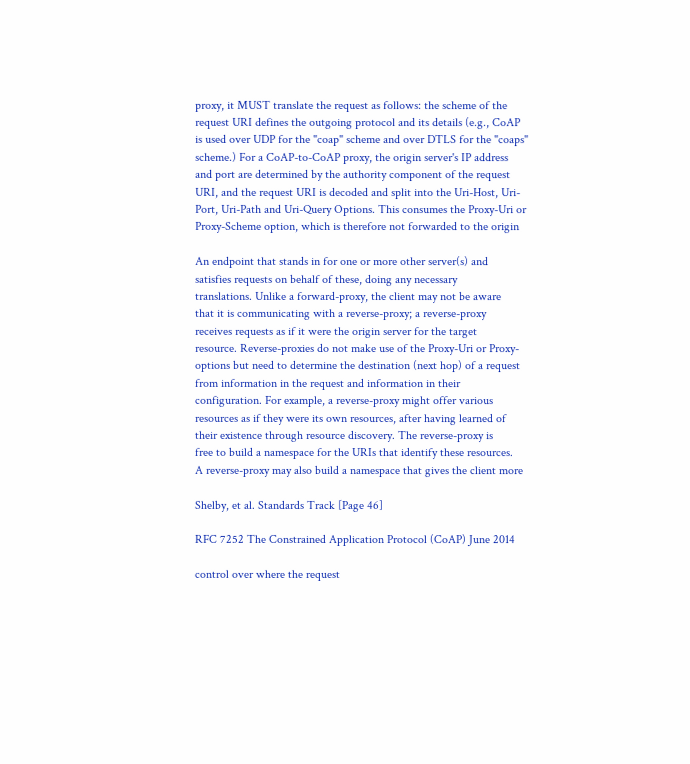proxy, it MUST translate the request as follows: the scheme of the
request URI defines the outgoing protocol and its details (e.g., CoAP
is used over UDP for the "coap" scheme and over DTLS for the "coaps"
scheme.) For a CoAP-to-CoAP proxy, the origin server's IP address
and port are determined by the authority component of the request
URI, and the request URI is decoded and split into the Uri-Host, Uri-
Port, Uri-Path and Uri-Query Options. This consumes the Proxy-Uri or
Proxy-Scheme option, which is therefore not forwarded to the origin

An endpoint that stands in for one or more other server(s) and
satisfies requests on behalf of these, doing any necessary
translations. Unlike a forward-proxy, the client may not be aware
that it is communicating with a reverse-proxy; a reverse-proxy
receives requests as if it were the origin server for the target
resource. Reverse-proxies do not make use of the Proxy-Uri or Proxy-
options but need to determine the destination (next hop) of a request
from information in the request and information in their
configuration. For example, a reverse-proxy might offer various
resources as if they were its own resources, after having learned of
their existence through resource discovery. The reverse-proxy is
free to build a namespace for the URIs that identify these resources.
A reverse-proxy may also build a namespace that gives the client more

Shelby, et al. Standards Track [Page 46]

RFC 7252 The Constrained Application Protocol (CoAP) June 2014

control over where the request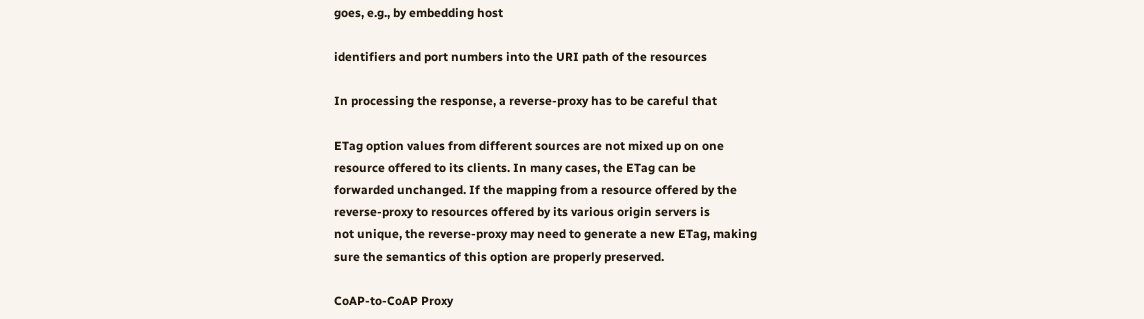goes, e.g., by embedding host

identifiers and port numbers into the URI path of the resources

In processing the response, a reverse-proxy has to be careful that

ETag option values from different sources are not mixed up on one
resource offered to its clients. In many cases, the ETag can be
forwarded unchanged. If the mapping from a resource offered by the
reverse-proxy to resources offered by its various origin servers is
not unique, the reverse-proxy may need to generate a new ETag, making
sure the semantics of this option are properly preserved.

CoAP-to-CoAP Proxy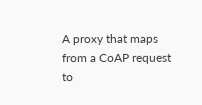A proxy that maps from a CoAP request to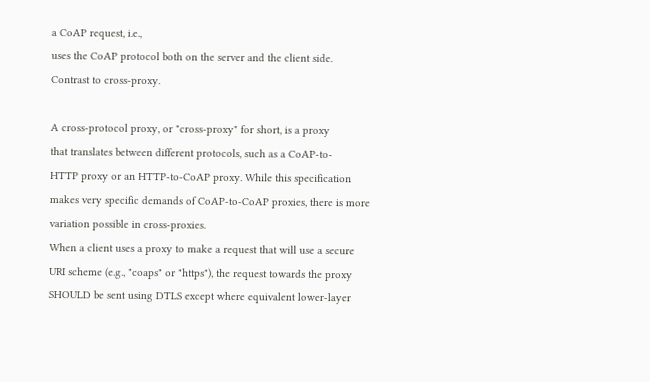a CoAP request, i.e.,
uses the CoAP protocol both on the server and the client side.
Contrast to cross-proxy.

A cross-protocol proxy, or "cross-proxy" for short, is a proxy
that translates between different protocols, such as a CoAP-to-
HTTP proxy or an HTTP-to-CoAP proxy. While this specification
makes very specific demands of CoAP-to-CoAP proxies, there is more
variation possible in cross-proxies.
When a client uses a proxy to make a request that will use a secure
URI scheme (e.g., "coaps" or "https"), the request towards the proxy
SHOULD be sent using DTLS except where equivalent lower-layer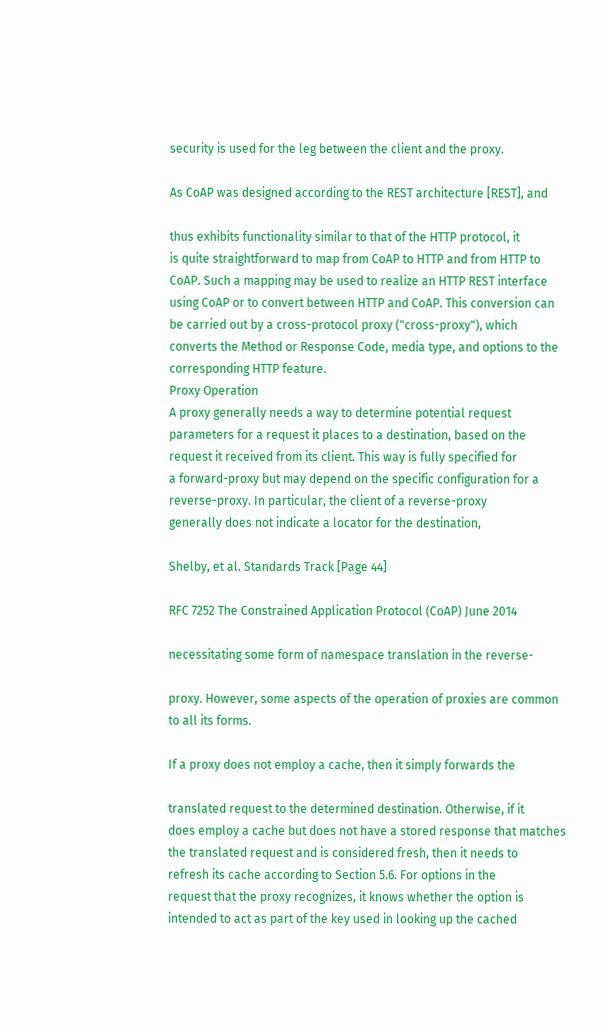security is used for the leg between the client and the proxy.

As CoAP was designed according to the REST architecture [REST], and

thus exhibits functionality similar to that of the HTTP protocol, it
is quite straightforward to map from CoAP to HTTP and from HTTP to
CoAP. Such a mapping may be used to realize an HTTP REST interface
using CoAP or to convert between HTTP and CoAP. This conversion can
be carried out by a cross-protocol proxy ("cross-proxy"), which
converts the Method or Response Code, media type, and options to the
corresponding HTTP feature.
Proxy Operation
A proxy generally needs a way to determine potential request
parameters for a request it places to a destination, based on the
request it received from its client. This way is fully specified for
a forward-proxy but may depend on the specific configuration for a
reverse-proxy. In particular, the client of a reverse-proxy
generally does not indicate a locator for the destination,

Shelby, et al. Standards Track [Page 44]

RFC 7252 The Constrained Application Protocol (CoAP) June 2014

necessitating some form of namespace translation in the reverse-

proxy. However, some aspects of the operation of proxies are common
to all its forms.

If a proxy does not employ a cache, then it simply forwards the

translated request to the determined destination. Otherwise, if it
does employ a cache but does not have a stored response that matches
the translated request and is considered fresh, then it needs to
refresh its cache according to Section 5.6. For options in the
request that the proxy recognizes, it knows whether the option is
intended to act as part of the key used in looking up the cached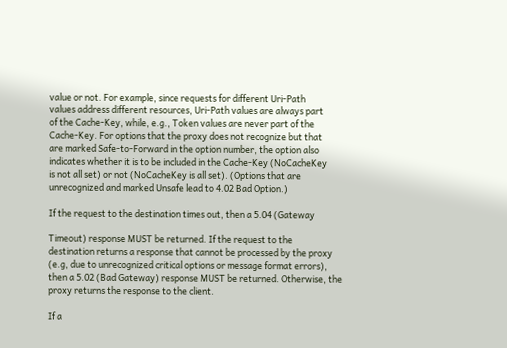value or not. For example, since requests for different Uri-Path
values address different resources, Uri-Path values are always part
of the Cache-Key, while, e.g., Token values are never part of the
Cache-Key. For options that the proxy does not recognize but that
are marked Safe-to-Forward in the option number, the option also
indicates whether it is to be included in the Cache-Key (NoCacheKey
is not all set) or not (NoCacheKey is all set). (Options that are
unrecognized and marked Unsafe lead to 4.02 Bad Option.)

If the request to the destination times out, then a 5.04 (Gateway

Timeout) response MUST be returned. If the request to the
destination returns a response that cannot be processed by the proxy
(e.g, due to unrecognized critical options or message format errors),
then a 5.02 (Bad Gateway) response MUST be returned. Otherwise, the
proxy returns the response to the client.

If a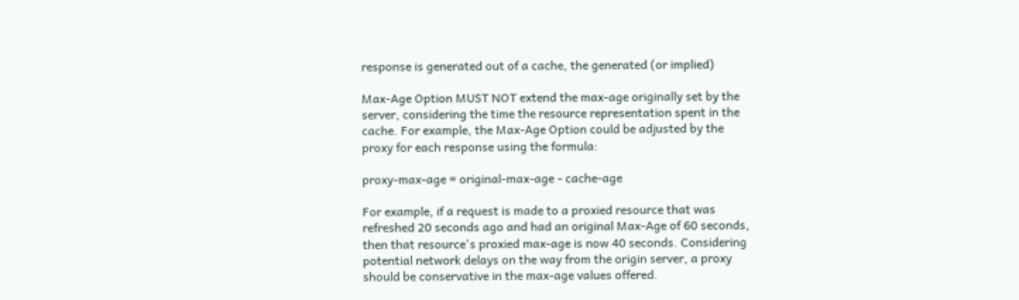response is generated out of a cache, the generated (or implied)

Max-Age Option MUST NOT extend the max-age originally set by the
server, considering the time the resource representation spent in the
cache. For example, the Max-Age Option could be adjusted by the
proxy for each response using the formula:

proxy-max-age = original-max-age - cache-age

For example, if a request is made to a proxied resource that was
refreshed 20 seconds ago and had an original Max-Age of 60 seconds,
then that resource's proxied max-age is now 40 seconds. Considering
potential network delays on the way from the origin server, a proxy
should be conservative in the max-age values offered.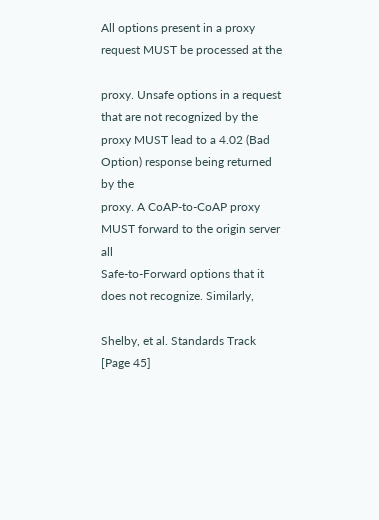All options present in a proxy request MUST be processed at the

proxy. Unsafe options in a request that are not recognized by the
proxy MUST lead to a 4.02 (Bad Option) response being returned by the
proxy. A CoAP-to-CoAP proxy MUST forward to the origin server all
Safe-to-Forward options that it does not recognize. Similarly,

Shelby, et al. Standards Track [Page 45]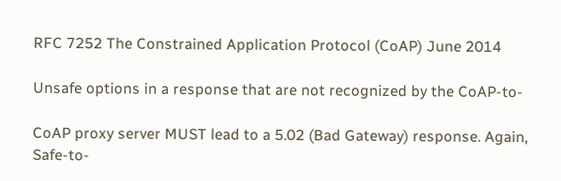RFC 7252 The Constrained Application Protocol (CoAP) June 2014

Unsafe options in a response that are not recognized by the CoAP-to-

CoAP proxy server MUST lead to a 5.02 (Bad Gateway) response. Again,
Safe-to-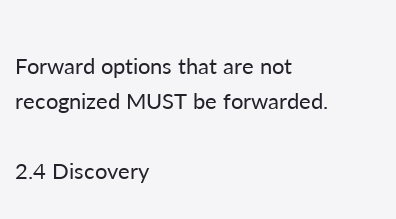Forward options that are not recognized MUST be forwarded.

2.4 Discovery